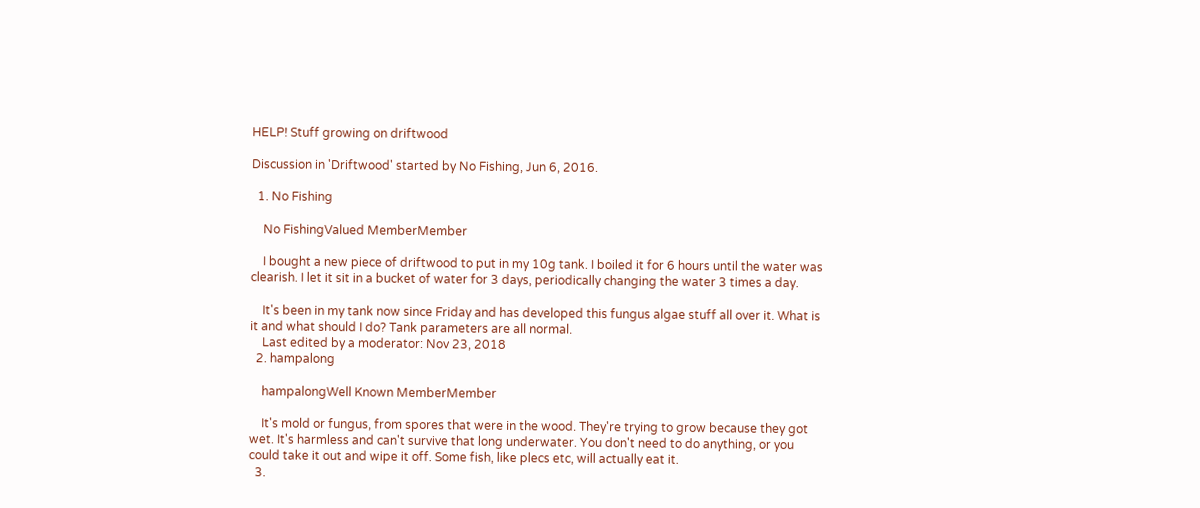HELP! Stuff growing on driftwood

Discussion in 'Driftwood' started by No Fishing, Jun 6, 2016.

  1. No Fishing

    No FishingValued MemberMember

    I bought a new piece of driftwood to put in my 10g tank. I boiled it for 6 hours until the water was clearish. I let it sit in a bucket of water for 3 days, periodically changing the water 3 times a day.

    It's been in my tank now since Friday and has developed this fungus algae stuff all over it. What is it and what should I do? Tank parameters are all normal.
    Last edited by a moderator: Nov 23, 2018
  2. hampalong

    hampalongWell Known MemberMember

    It's mold or fungus, from spores that were in the wood. They're trying to grow because they got wet. It's harmless and can't survive that long underwater. You don't need to do anything, or you could take it out and wipe it off. Some fish, like plecs etc, will actually eat it.
  3.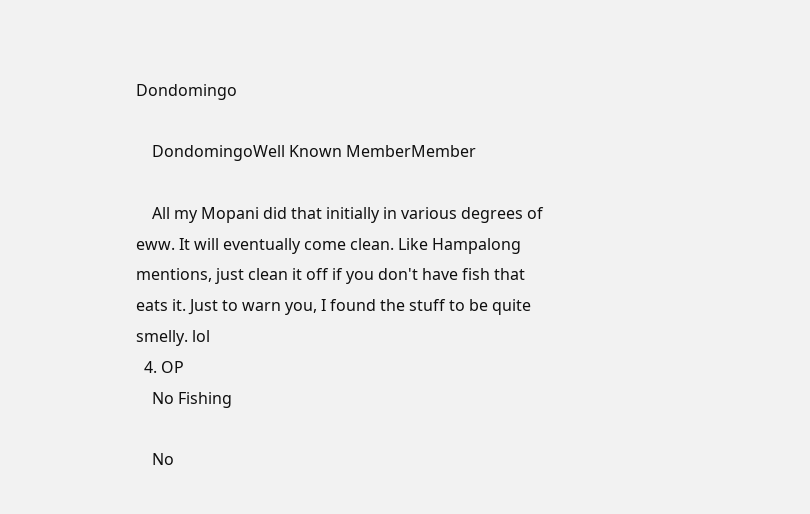Dondomingo

    DondomingoWell Known MemberMember

    All my Mopani did that initially in various degrees of eww. It will eventually come clean. Like Hampalong mentions, just clean it off if you don't have fish that eats it. Just to warn you, I found the stuff to be quite smelly. lol
  4. OP
    No Fishing

    No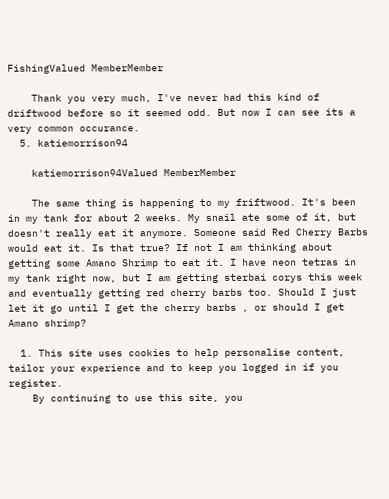FishingValued MemberMember

    Thank you very much, I've never had this kind of driftwood before so it seemed odd. But now I can see its a very common occurance.
  5. katiemorrison94

    katiemorrison94Valued MemberMember

    The same thing is happening to my friftwood. It's been in my tank for about 2 weeks. My snail ate some of it, but doesn't really eat it anymore. Someone said Red Cherry Barbs would eat it. Is that true? If not I am thinking about getting some Amano Shrimp to eat it. I have neon tetras in my tank right now, but I am getting sterbai corys this week and eventually getting red cherry barbs too. Should I just let it go until I get the cherry barbs , or should I get Amano shrimp?

  1. This site uses cookies to help personalise content, tailor your experience and to keep you logged in if you register.
    By continuing to use this site, you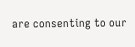are consenting to our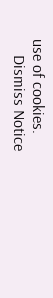use of cookies.
    Dismiss Notice